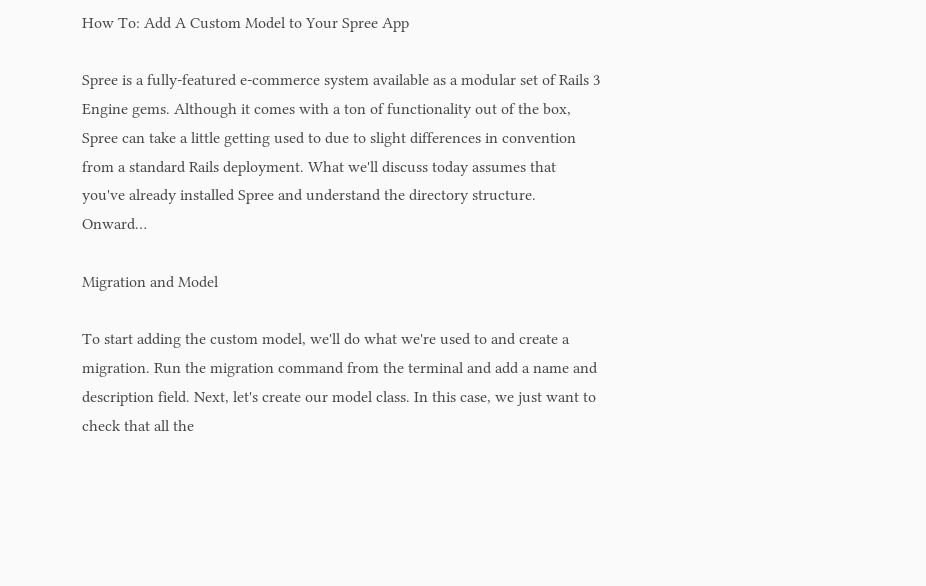How To: Add A Custom Model to Your Spree App

Spree is a fully-featured e-commerce system available as a modular set of Rails 3 Engine gems. Although it comes with a ton of functionality out of the box, Spree can take a little getting used to due to slight differences in convention from a standard Rails deployment. What we'll discuss today assumes that you've already installed Spree and understand the directory structure. Onward…

Migration and Model

To start adding the custom model, we'll do what we're used to and create a migration. Run the migration command from the terminal and add a name and description field. Next, let's create our model class. In this case, we just want to check that all the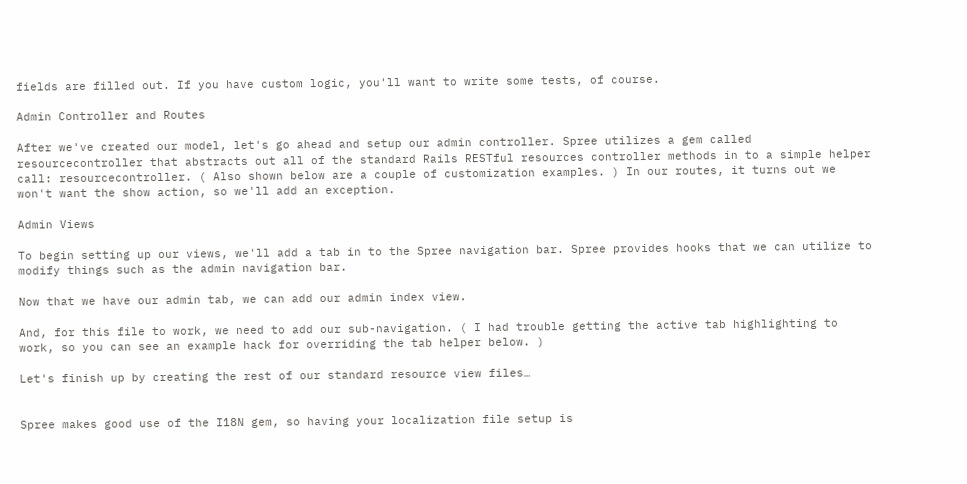fields are filled out. If you have custom logic, you'll want to write some tests, of course.

Admin Controller and Routes

After we've created our model, let's go ahead and setup our admin controller. Spree utilizes a gem called resourcecontroller that abstracts out all of the standard Rails RESTful resources controller methods in to a simple helper call: resourcecontroller. ( Also shown below are a couple of customization examples. ) In our routes, it turns out we won't want the show action, so we'll add an exception.

Admin Views

To begin setting up our views, we'll add a tab in to the Spree navigation bar. Spree provides hooks that we can utilize to modify things such as the admin navigation bar.

Now that we have our admin tab, we can add our admin index view.

And, for this file to work, we need to add our sub-navigation. ( I had trouble getting the active tab highlighting to work, so you can see an example hack for overriding the tab helper below. )

Let's finish up by creating the rest of our standard resource view files…


Spree makes good use of the I18N gem, so having your localization file setup is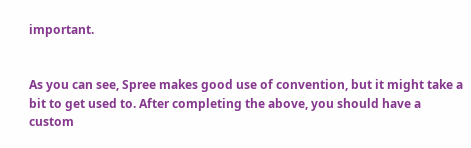important.


As you can see, Spree makes good use of convention, but it might take a bit to get used to. After completing the above, you should have a custom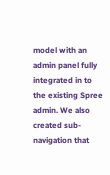model with an admin panel fully integrated in to the existing Spree admin. We also created sub-navigation that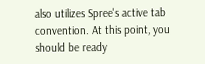also utilizes Spree's active tab convention. At this point, you should be ready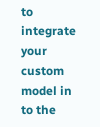to integrate your custom model in to the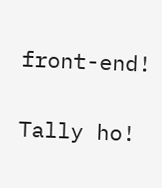front-end!

Tally ho!